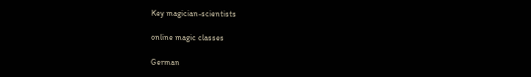Key magician-scientists

online magic classes

German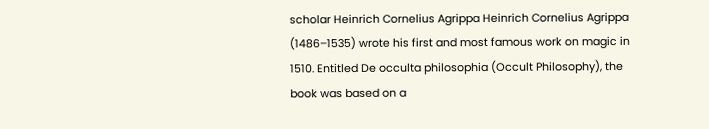scholar Heinrich Cornelius Agrippa Heinrich Cornelius Agrippa (1486–1535) wrote his first and most famous work on magic in 1510. Entitled De occulta philosophia (Occult Philosophy), the book was based on a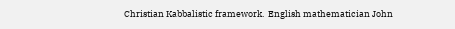Christian Kabbalistic framework.  English mathematician John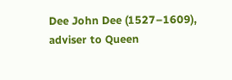Dee John Dee (1527–1609), adviser to Queen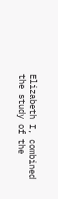Elizabeth I, combined the study of the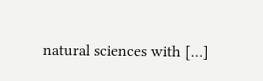natural sciences with […]